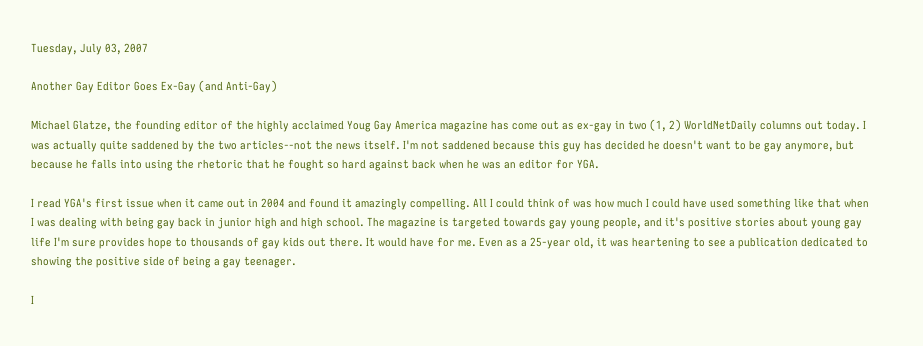Tuesday, July 03, 2007

Another Gay Editor Goes Ex-Gay (and Anti-Gay)

Michael Glatze, the founding editor of the highly acclaimed Youg Gay America magazine has come out as ex-gay in two (1, 2) WorldNetDaily columns out today. I was actually quite saddened by the two articles--not the news itself. I'm not saddened because this guy has decided he doesn't want to be gay anymore, but because he falls into using the rhetoric that he fought so hard against back when he was an editor for YGA.

I read YGA's first issue when it came out in 2004 and found it amazingly compelling. All I could think of was how much I could have used something like that when I was dealing with being gay back in junior high and high school. The magazine is targeted towards gay young people, and it's positive stories about young gay life I'm sure provides hope to thousands of gay kids out there. It would have for me. Even as a 25-year old, it was heartening to see a publication dedicated to showing the positive side of being a gay teenager.

I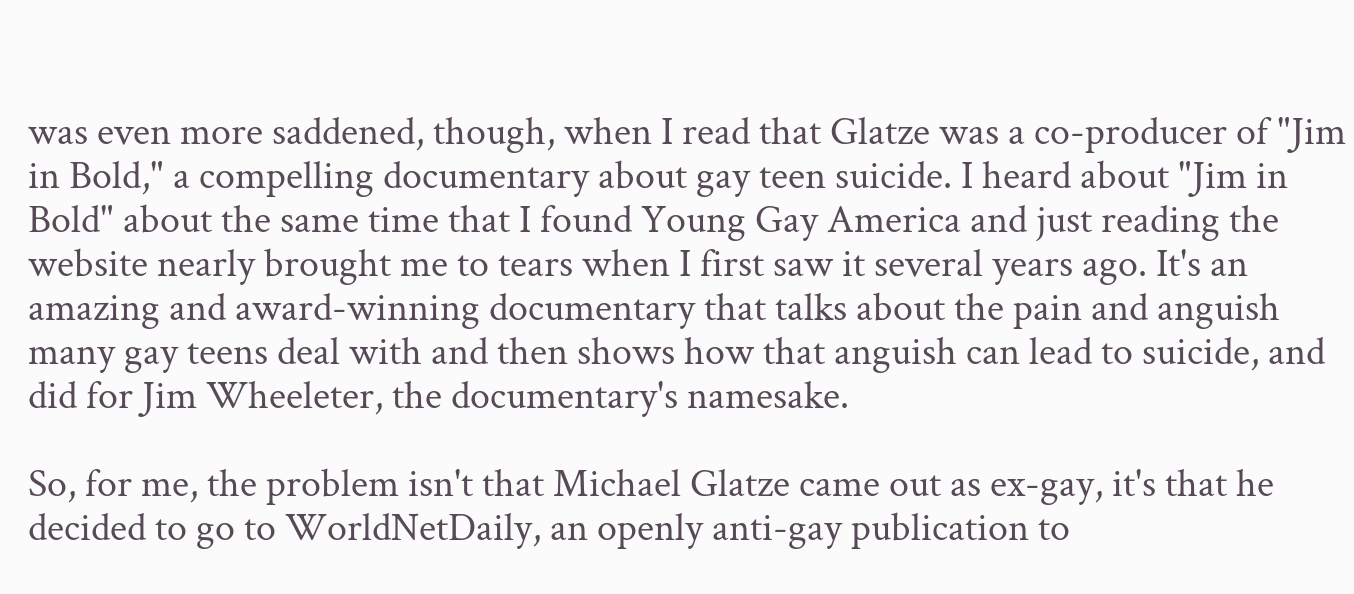was even more saddened, though, when I read that Glatze was a co-producer of "Jim in Bold," a compelling documentary about gay teen suicide. I heard about "Jim in Bold" about the same time that I found Young Gay America and just reading the website nearly brought me to tears when I first saw it several years ago. It's an amazing and award-winning documentary that talks about the pain and anguish many gay teens deal with and then shows how that anguish can lead to suicide, and did for Jim Wheeleter, the documentary's namesake.

So, for me, the problem isn't that Michael Glatze came out as ex-gay, it's that he decided to go to WorldNetDaily, an openly anti-gay publication to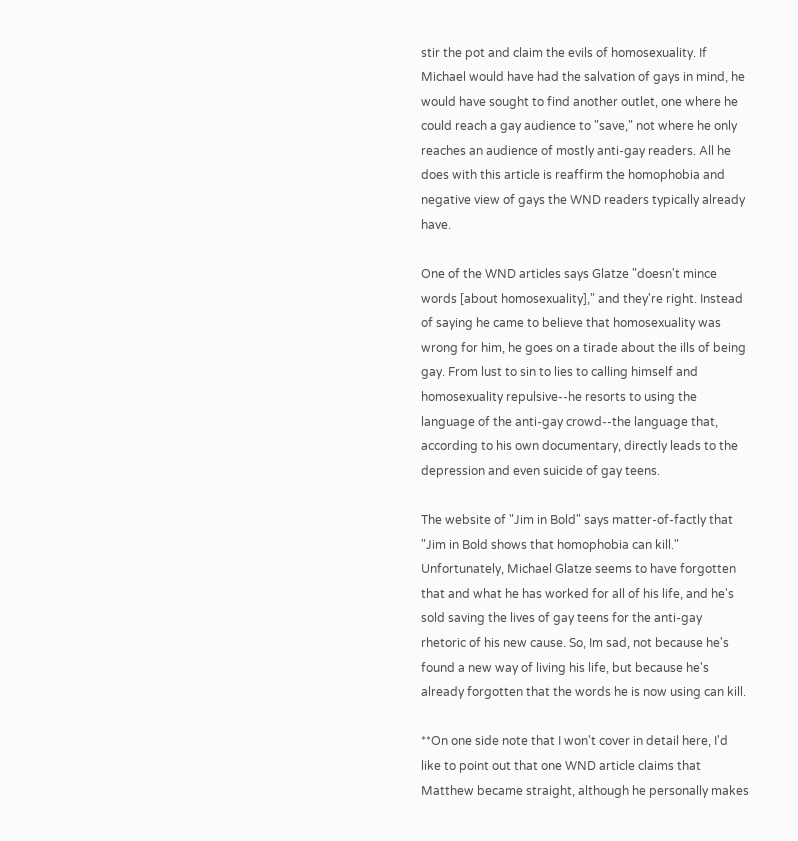stir the pot and claim the evils of homosexuality. If Michael would have had the salvation of gays in mind, he would have sought to find another outlet, one where he could reach a gay audience to "save," not where he only reaches an audience of mostly anti-gay readers. All he does with this article is reaffirm the homophobia and negative view of gays the WND readers typically already have.

One of the WND articles says Glatze "doesn't mince words [about homosexuality]," and they're right. Instead of saying he came to believe that homosexuality was wrong for him, he goes on a tirade about the ills of being gay. From lust to sin to lies to calling himself and homosexuality repulsive--he resorts to using the language of the anti-gay crowd--the language that, according to his own documentary, directly leads to the depression and even suicide of gay teens.

The website of "Jim in Bold" says matter-of-factly that "Jim in Bold shows that homophobia can kill." Unfortunately, Michael Glatze seems to have forgotten that and what he has worked for all of his life, and he's sold saving the lives of gay teens for the anti-gay rhetoric of his new cause. So, Im sad, not because he's found a new way of living his life, but because he's already forgotten that the words he is now using can kill.

**On one side note that I won't cover in detail here, I'd like to point out that one WND article claims that Matthew became straight, although he personally makes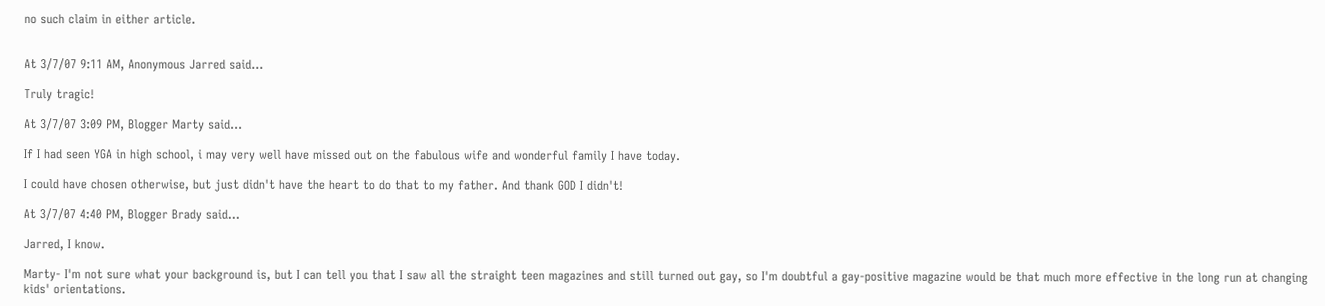no such claim in either article.


At 3/7/07 9:11 AM, Anonymous Jarred said...

Truly tragic!

At 3/7/07 3:09 PM, Blogger Marty said...

If I had seen YGA in high school, i may very well have missed out on the fabulous wife and wonderful family I have today.

I could have chosen otherwise, but just didn't have the heart to do that to my father. And thank GOD I didn't!

At 3/7/07 4:40 PM, Blogger Brady said...

Jarred, I know.

Marty- I'm not sure what your background is, but I can tell you that I saw all the straight teen magazines and still turned out gay, so I'm doubtful a gay-positive magazine would be that much more effective in the long run at changing kids' orientations.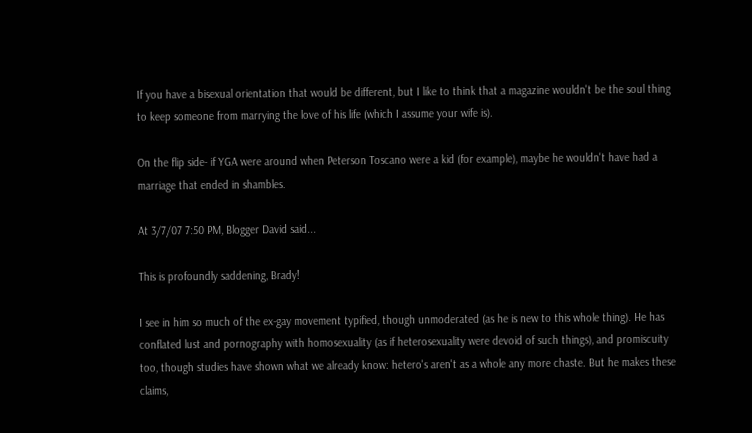If you have a bisexual orientation that would be different, but I like to think that a magazine wouldn't be the soul thing to keep someone from marrying the love of his life (which I assume your wife is).

On the flip side- if YGA were around when Peterson Toscano were a kid (for example), maybe he wouldn't have had a marriage that ended in shambles.

At 3/7/07 7:50 PM, Blogger David said...

This is profoundly saddening, Brady!

I see in him so much of the ex-gay movement typified, though unmoderated (as he is new to this whole thing). He has conflated lust and pornography with homosexuality (as if heterosexuality were devoid of such things), and promiscuity too, though studies have shown what we already know: hetero's aren't as a whole any more chaste. But he makes these claims,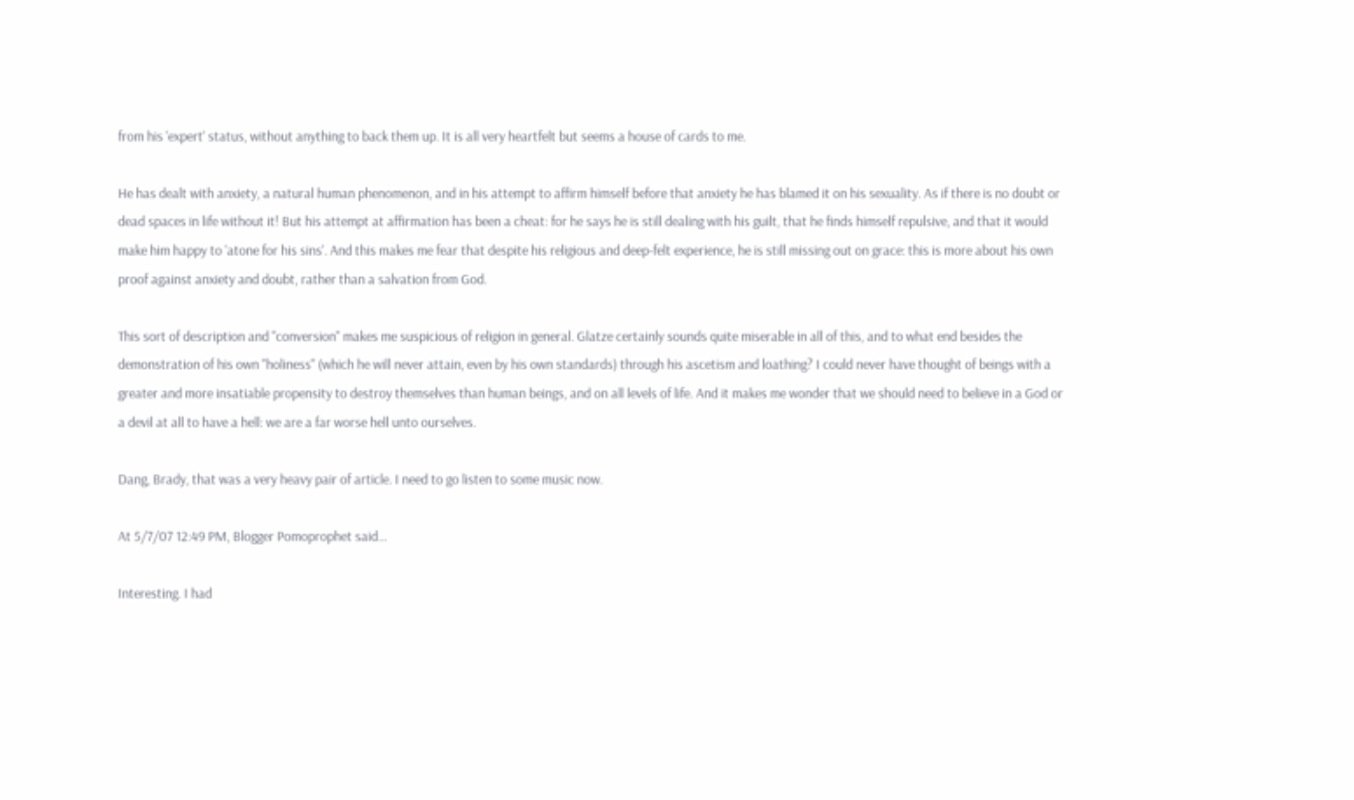from his 'expert' status, without anything to back them up. It is all very heartfelt but seems a house of cards to me.

He has dealt with anxiety, a natural human phenomenon, and in his attempt to affirm himself before that anxiety he has blamed it on his sexuality. As if there is no doubt or dead spaces in life without it! But his attempt at affirmation has been a cheat: for he says he is still dealing with his guilt, that he finds himself repulsive, and that it would make him happy to 'atone for his sins'. And this makes me fear that despite his religious and deep-felt experience, he is still missing out on grace: this is more about his own proof against anxiety and doubt, rather than a salvation from God.

This sort of description and "conversion" makes me suspicious of religion in general. Glatze certainly sounds quite miserable in all of this, and to what end besides the demonstration of his own "holiness" (which he will never attain, even by his own standards) through his ascetism and loathing? I could never have thought of beings with a greater and more insatiable propensity to destroy themselves than human beings, and on all levels of life. And it makes me wonder that we should need to believe in a God or a devil at all to have a hell: we are a far worse hell unto ourselves.

Dang, Brady, that was a very heavy pair of article. I need to go listen to some music now.

At 5/7/07 12:49 PM, Blogger Pomoprophet said...

Interesting. I had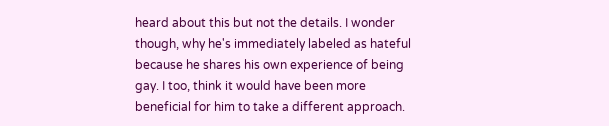heard about this but not the details. I wonder though, why he's immediately labeled as hateful because he shares his own experience of being gay. I too, think it would have been more beneficial for him to take a different approach.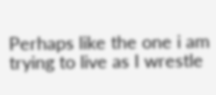Perhaps like the one i am trying to live as I wrestle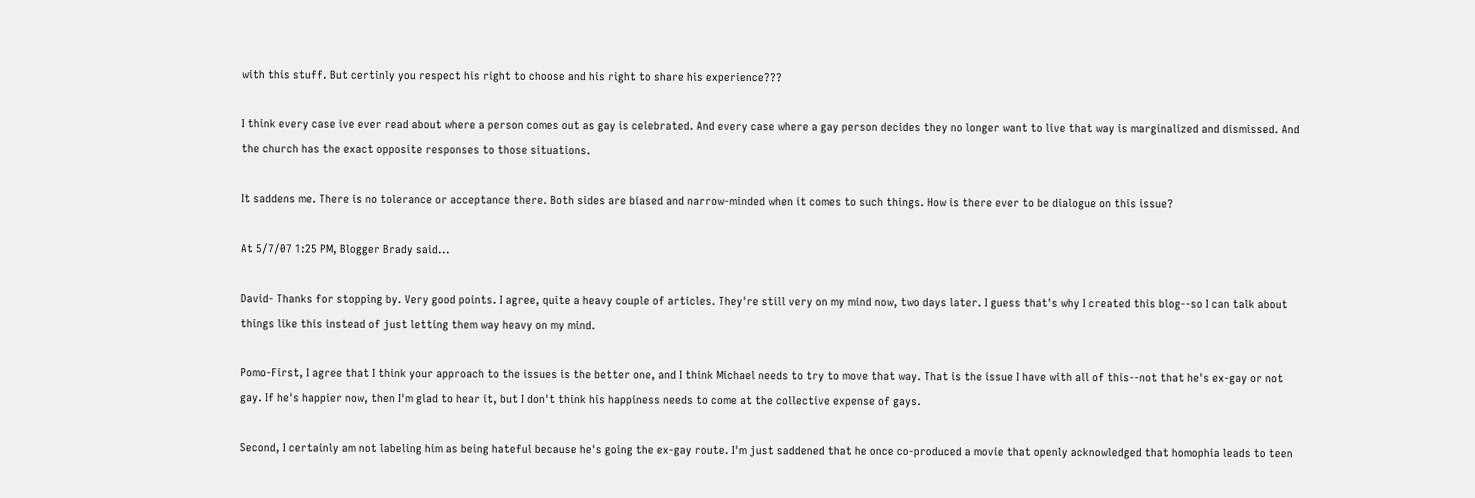with this stuff. But certinly you respect his right to choose and his right to share his experience???

I think every case ive ever read about where a person comes out as gay is celebrated. And every case where a gay person decides they no longer want to live that way is marginalized and dismissed. And the church has the exact opposite responses to those situations.

It saddens me. There is no tolerance or acceptance there. Both sides are biased and narrow-minded when it comes to such things. How is there ever to be dialogue on this issue?

At 5/7/07 1:25 PM, Blogger Brady said...

David- Thanks for stopping by. Very good points. I agree, quite a heavy couple of articles. They're still very on my mind now, two days later. I guess that's why I created this blog--so I can talk about things like this instead of just letting them way heavy on my mind.

Pomo-First, I agree that I think your approach to the issues is the better one, and I think Michael needs to try to move that way. That is the issue I have with all of this--not that he's ex-gay or not gay. If he's happier now, then I'm glad to hear it, but I don't think his happiness needs to come at the collective expense of gays.

Second, I certainly am not labeling him as being hateful because he's going the ex-gay route. I'm just saddened that he once co-produced a movie that openly acknowledged that homophia leads to teen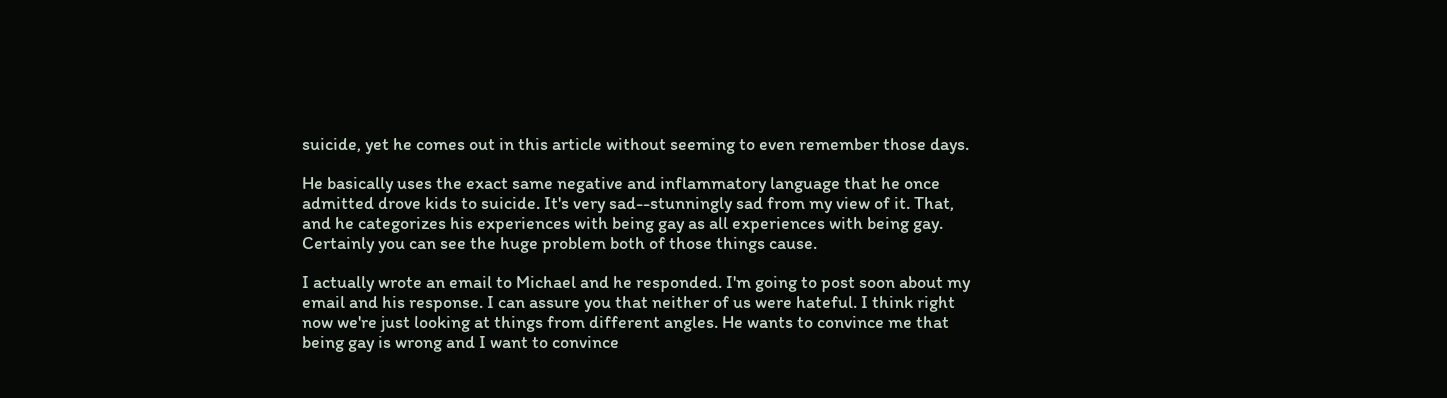suicide, yet he comes out in this article without seeming to even remember those days.

He basically uses the exact same negative and inflammatory language that he once admitted drove kids to suicide. It's very sad--stunningly sad from my view of it. That, and he categorizes his experiences with being gay as all experiences with being gay. Certainly you can see the huge problem both of those things cause.

I actually wrote an email to Michael and he responded. I'm going to post soon about my email and his response. I can assure you that neither of us were hateful. I think right now we're just looking at things from different angles. He wants to convince me that being gay is wrong and I want to convince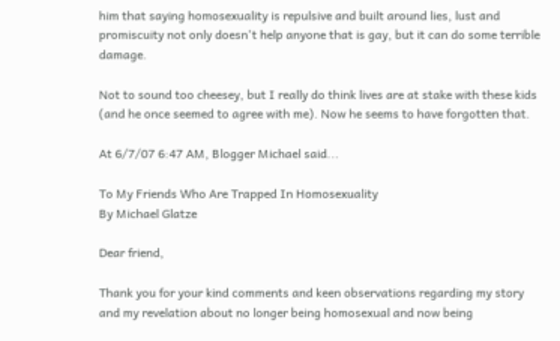him that saying homosexuality is repulsive and built around lies, lust and promiscuity not only doesn't help anyone that is gay, but it can do some terrible damage.

Not to sound too cheesey, but I really do think lives are at stake with these kids (and he once seemed to agree with me). Now he seems to have forgotten that.

At 6/7/07 6:47 AM, Blogger Michael said...

To My Friends Who Are Trapped In Homosexuality
By Michael Glatze

Dear friend,

Thank you for your kind comments and keen observations regarding my story and my revelation about no longer being homosexual and now being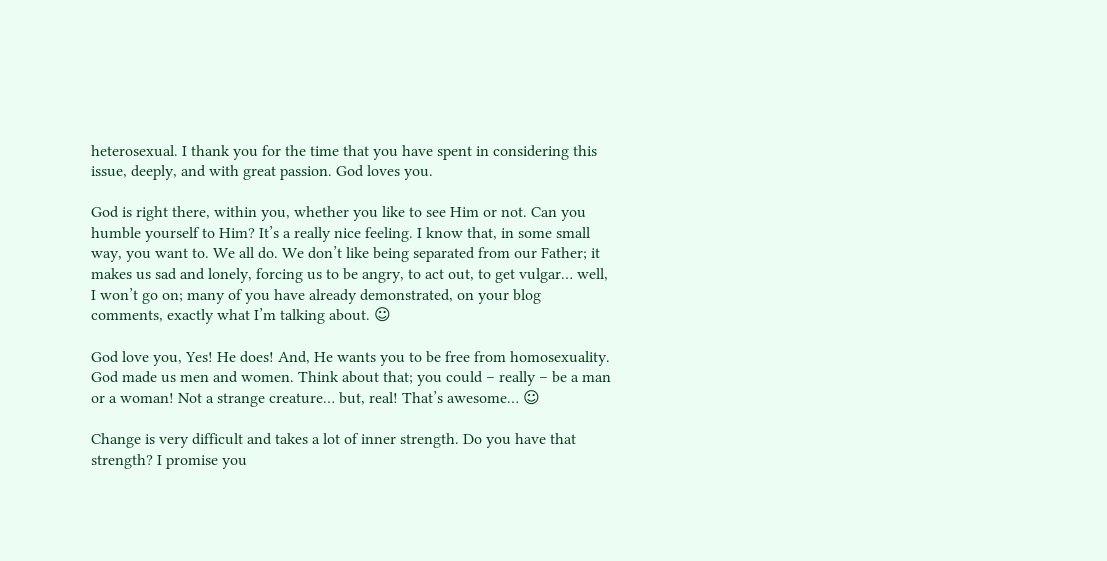heterosexual. I thank you for the time that you have spent in considering this issue, deeply, and with great passion. God loves you.

God is right there, within you, whether you like to see Him or not. Can you humble yourself to Him? It’s a really nice feeling. I know that, in some small way, you want to. We all do. We don’t like being separated from our Father; it makes us sad and lonely, forcing us to be angry, to act out, to get vulgar… well, I won’t go on; many of you have already demonstrated, on your blog comments, exactly what I’m talking about. ☺

God love you, Yes! He does! And, He wants you to be free from homosexuality. God made us men and women. Think about that; you could – really – be a man or a woman! Not a strange creature… but, real! That’s awesome… ☺

Change is very difficult and takes a lot of inner strength. Do you have that strength? I promise you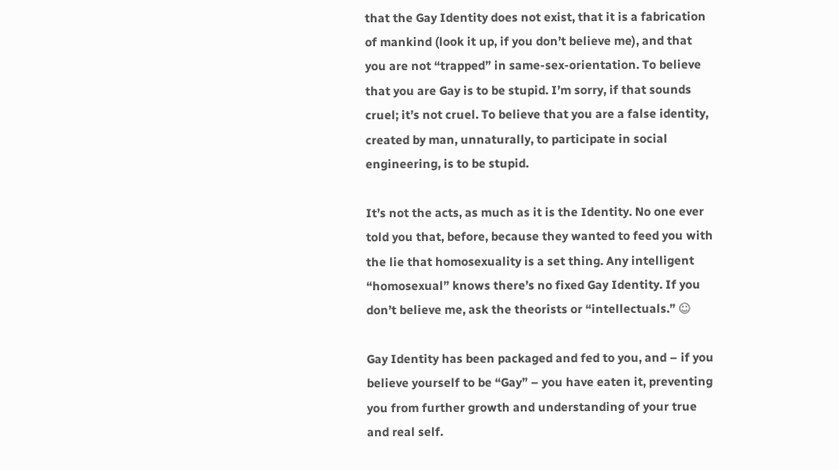that the Gay Identity does not exist, that it is a fabrication of mankind (look it up, if you don’t believe me), and that you are not “trapped” in same-sex-orientation. To believe that you are Gay is to be stupid. I’m sorry, if that sounds cruel; it’s not cruel. To believe that you are a false identity, created by man, unnaturally, to participate in social engineering, is to be stupid.

It’s not the acts, as much as it is the Identity. No one ever told you that, before, because they wanted to feed you with the lie that homosexuality is a set thing. Any intelligent “homosexual” knows there’s no fixed Gay Identity. If you don’t believe me, ask the theorists or “intellectuals.” ☺

Gay Identity has been packaged and fed to you, and – if you believe yourself to be “Gay” – you have eaten it, preventing you from further growth and understanding of your true and real self.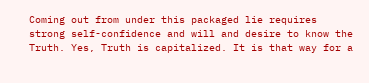Coming out from under this packaged lie requires strong self-confidence and will and desire to know the Truth. Yes, Truth is capitalized. It is that way for a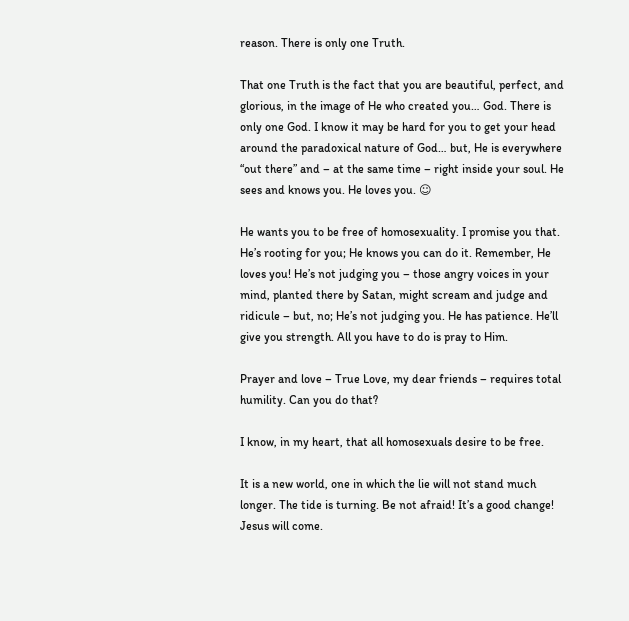reason. There is only one Truth.

That one Truth is the fact that you are beautiful, perfect, and glorious, in the image of He who created you… God. There is only one God. I know it may be hard for you to get your head around the paradoxical nature of God… but, He is everywhere “out there” and – at the same time – right inside your soul. He sees and knows you. He loves you. ☺

He wants you to be free of homosexuality. I promise you that. He’s rooting for you; He knows you can do it. Remember, He loves you! He’s not judging you – those angry voices in your mind, planted there by Satan, might scream and judge and ridicule – but, no; He’s not judging you. He has patience. He’ll give you strength. All you have to do is pray to Him.

Prayer and love – True Love, my dear friends – requires total humility. Can you do that?

I know, in my heart, that all homosexuals desire to be free.

It is a new world, one in which the lie will not stand much longer. The tide is turning. Be not afraid! It’s a good change! Jesus will come.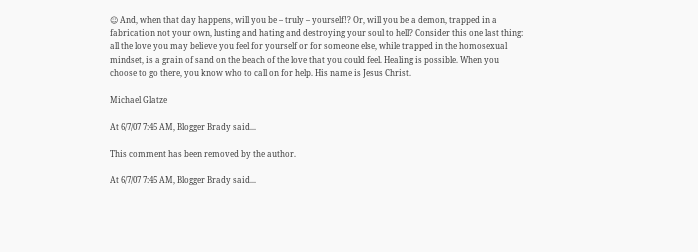☺ And, when that day happens, will you be – truly – yourself!? Or, will you be a demon, trapped in a fabrication not your own, lusting and hating and destroying your soul to hell? Consider this one last thing: all the love you may believe you feel for yourself or for someone else, while trapped in the homosexual mindset, is a grain of sand on the beach of the love that you could feel. Healing is possible. When you choose to go there, you know who to call on for help. His name is Jesus Christ.

Michael Glatze

At 6/7/07 7:45 AM, Blogger Brady said...

This comment has been removed by the author.

At 6/7/07 7:45 AM, Blogger Brady said...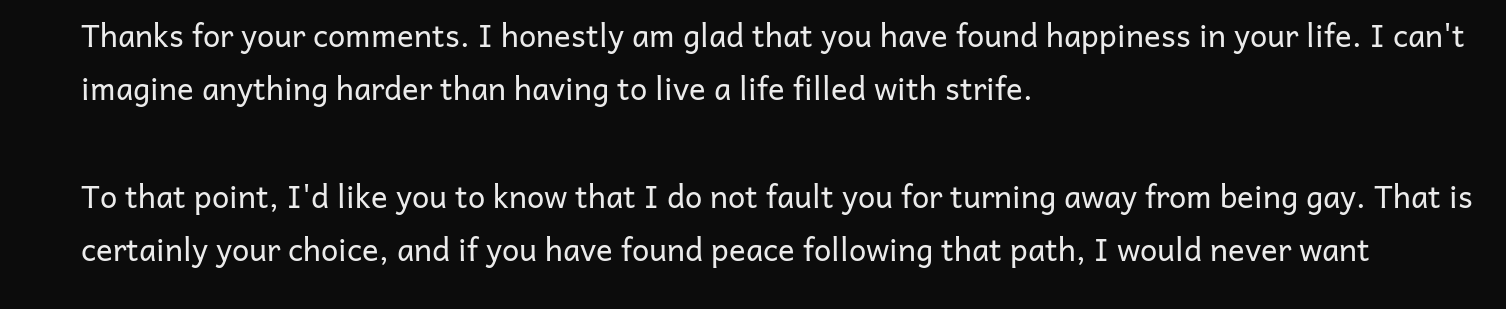Thanks for your comments. I honestly am glad that you have found happiness in your life. I can't imagine anything harder than having to live a life filled with strife.

To that point, I'd like you to know that I do not fault you for turning away from being gay. That is certainly your choice, and if you have found peace following that path, I would never want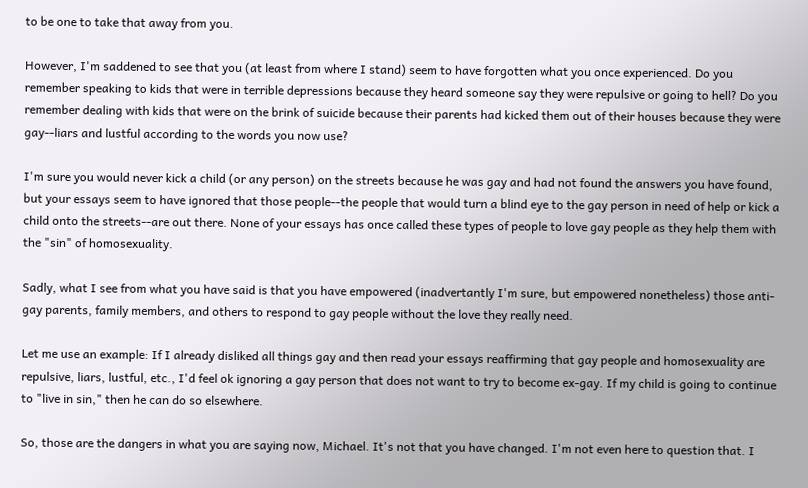to be one to take that away from you.

However, I'm saddened to see that you (at least from where I stand) seem to have forgotten what you once experienced. Do you remember speaking to kids that were in terrible depressions because they heard someone say they were repulsive or going to hell? Do you remember dealing with kids that were on the brink of suicide because their parents had kicked them out of their houses because they were gay--liars and lustful according to the words you now use?

I'm sure you would never kick a child (or any person) on the streets because he was gay and had not found the answers you have found, but your essays seem to have ignored that those people--the people that would turn a blind eye to the gay person in need of help or kick a child onto the streets--are out there. None of your essays has once called these types of people to love gay people as they help them with the "sin" of homosexuality.

Sadly, what I see from what you have said is that you have empowered (inadvertantly I'm sure, but empowered nonetheless) those anti-gay parents, family members, and others to respond to gay people without the love they really need.

Let me use an example: If I already disliked all things gay and then read your essays reaffirming that gay people and homosexuality are repulsive, liars, lustful, etc., I'd feel ok ignoring a gay person that does not want to try to become ex-gay. If my child is going to continue to "live in sin," then he can do so elsewhere.

So, those are the dangers in what you are saying now, Michael. It's not that you have changed. I'm not even here to question that. I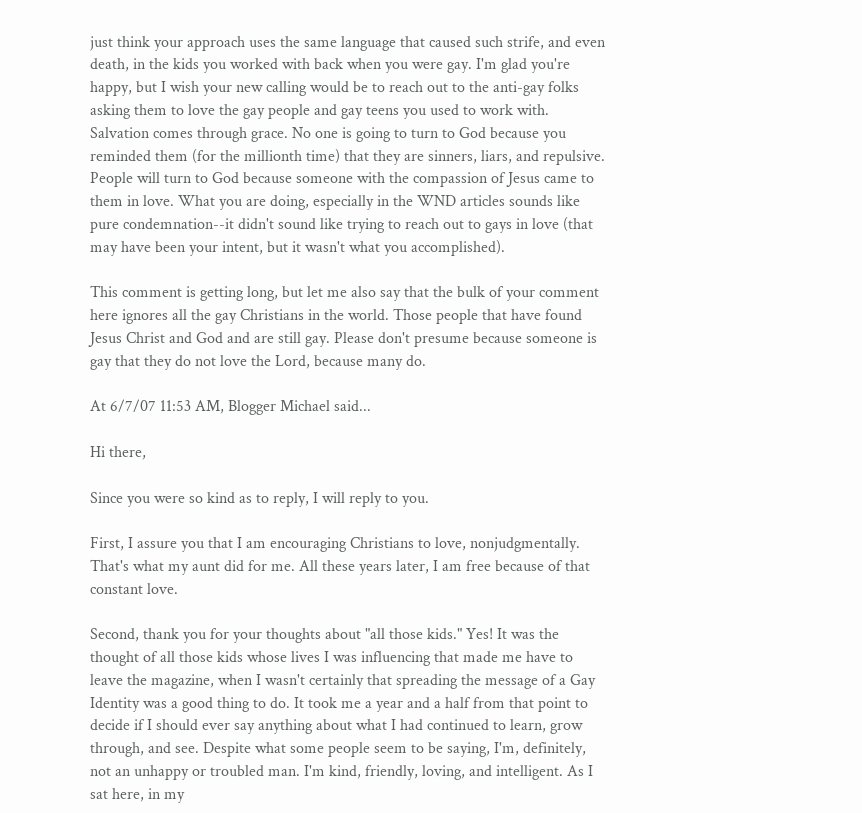just think your approach uses the same language that caused such strife, and even death, in the kids you worked with back when you were gay. I'm glad you're happy, but I wish your new calling would be to reach out to the anti-gay folks asking them to love the gay people and gay teens you used to work with. Salvation comes through grace. No one is going to turn to God because you reminded them (for the millionth time) that they are sinners, liars, and repulsive. People will turn to God because someone with the compassion of Jesus came to them in love. What you are doing, especially in the WND articles sounds like pure condemnation--it didn't sound like trying to reach out to gays in love (that may have been your intent, but it wasn't what you accomplished).

This comment is getting long, but let me also say that the bulk of your comment here ignores all the gay Christians in the world. Those people that have found Jesus Christ and God and are still gay. Please don't presume because someone is gay that they do not love the Lord, because many do.

At 6/7/07 11:53 AM, Blogger Michael said...

Hi there,

Since you were so kind as to reply, I will reply to you.

First, I assure you that I am encouraging Christians to love, nonjudgmentally. That's what my aunt did for me. All these years later, I am free because of that constant love.

Second, thank you for your thoughts about "all those kids." Yes! It was the thought of all those kids whose lives I was influencing that made me have to leave the magazine, when I wasn't certainly that spreading the message of a Gay Identity was a good thing to do. It took me a year and a half from that point to decide if I should ever say anything about what I had continued to learn, grow through, and see. Despite what some people seem to be saying, I'm, definitely, not an unhappy or troubled man. I'm kind, friendly, loving, and intelligent. As I sat here, in my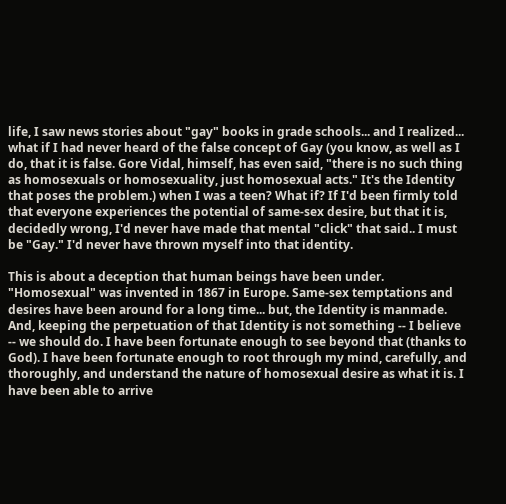life, I saw news stories about "gay" books in grade schools... and I realized... what if I had never heard of the false concept of Gay (you know, as well as I do, that it is false. Gore Vidal, himself, has even said, "there is no such thing as homosexuals or homosexuality, just homosexual acts." It's the Identity that poses the problem.) when I was a teen? What if? If I'd been firmly told that everyone experiences the potential of same-sex desire, but that it is, decidedly wrong, I'd never have made that mental "click" that said.. I must be "Gay." I'd never have thrown myself into that identity.

This is about a deception that human beings have been under. "Homosexual" was invented in 1867 in Europe. Same-sex temptations and desires have been around for a long time... but, the Identity is manmade. And, keeping the perpetuation of that Identity is not something -- I believe -- we should do. I have been fortunate enough to see beyond that (thanks to God). I have been fortunate enough to root through my mind, carefully, and thoroughly, and understand the nature of homosexual desire as what it is. I have been able to arrive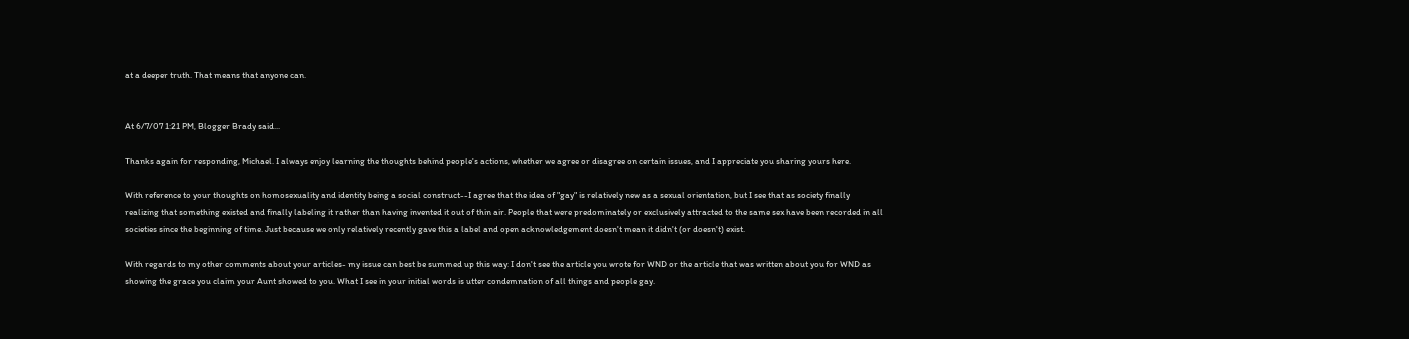at a deeper truth. That means that anyone can.


At 6/7/07 1:21 PM, Blogger Brady said...

Thanks again for responding, Michael. I always enjoy learning the thoughts behind people's actions, whether we agree or disagree on certain issues, and I appreciate you sharing yours here.

With reference to your thoughts on homosexuality and identity being a social construct--I agree that the idea of "gay" is relatively new as a sexual orientation, but I see that as society finally realizing that something existed and finally labeling it rather than having invented it out of thin air. People that were predominately or exclusively attracted to the same sex have been recorded in all societies since the beginning of time. Just because we only relatively recently gave this a label and open acknowledgement doesn't mean it didn't (or doesn't) exist.

With regards to my other comments about your articles- my issue can best be summed up this way: I don't see the article you wrote for WND or the article that was written about you for WND as showing the grace you claim your Aunt showed to you. What I see in your initial words is utter condemnation of all things and people gay.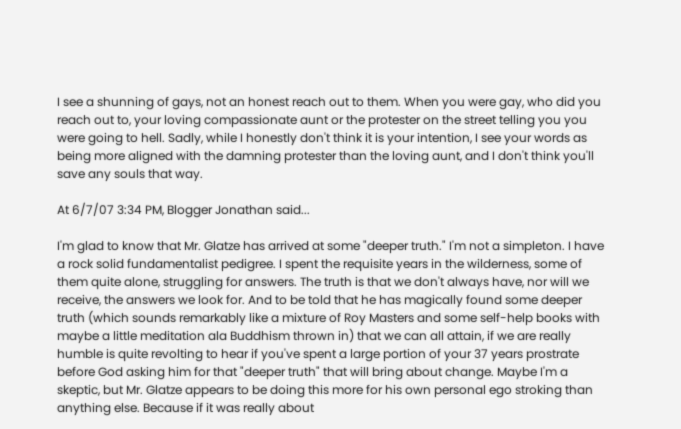I see a shunning of gays, not an honest reach out to them. When you were gay, who did you reach out to, your loving compassionate aunt or the protester on the street telling you you were going to hell. Sadly, while I honestly don't think it is your intention, I see your words as being more aligned with the damning protester than the loving aunt, and I don't think you'll save any souls that way.

At 6/7/07 3:34 PM, Blogger Jonathan said...

I'm glad to know that Mr. Glatze has arrived at some "deeper truth." I'm not a simpleton. I have a rock solid fundamentalist pedigree. I spent the requisite years in the wilderness, some of them quite alone, struggling for answers. The truth is that we don't always have, nor will we receive, the answers we look for. And to be told that he has magically found some deeper truth (which sounds remarkably like a mixture of Roy Masters and some self-help books with maybe a little meditation ala Buddhism thrown in) that we can all attain, if we are really humble is quite revolting to hear if you've spent a large portion of your 37 years prostrate before God asking him for that "deeper truth" that will bring about change. Maybe I'm a skeptic, but Mr. Glatze appears to be doing this more for his own personal ego stroking than anything else. Because if it was really about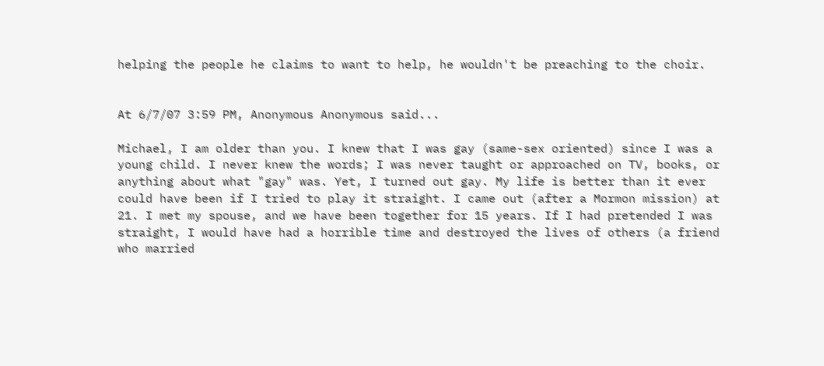helping the people he claims to want to help, he wouldn't be preaching to the choir.


At 6/7/07 3:59 PM, Anonymous Anonymous said...

Michael, I am older than you. I knew that I was gay (same-sex oriented) since I was a young child. I never knew the words; I was never taught or approached on TV, books, or anything about what "gay" was. Yet, I turned out gay. My life is better than it ever could have been if I tried to play it straight. I came out (after a Mormon mission) at 21. I met my spouse, and we have been together for 15 years. If I had pretended I was straight, I would have had a horrible time and destroyed the lives of others (a friend who married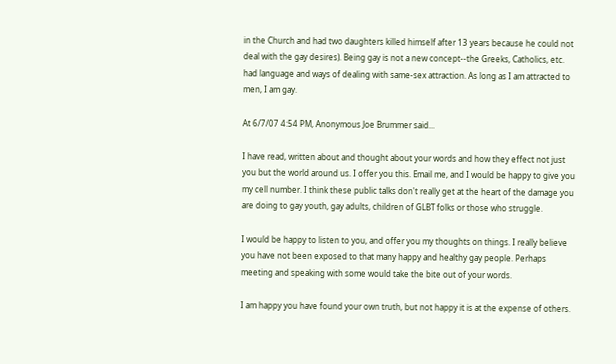in the Church and had two daughters killed himself after 13 years because he could not deal with the gay desires). Being gay is not a new concept--the Greeks, Catholics, etc. had language and ways of dealing with same-sex attraction. As long as I am attracted to men, I am gay.

At 6/7/07 4:54 PM, Anonymous Joe Brummer said...

I have read, written about and thought about your words and how they effect not just you but the world around us. I offer you this. Email me, and I would be happy to give you my cell number. I think these public talks don't really get at the heart of the damage you are doing to gay youth, gay adults, children of GLBT folks or those who struggle.

I would be happy to listen to you, and offer you my thoughts on things. I really believe you have not been exposed to that many happy and healthy gay people. Perhaps meeting and speaking with some would take the bite out of your words.

I am happy you have found your own truth, but not happy it is at the expense of others.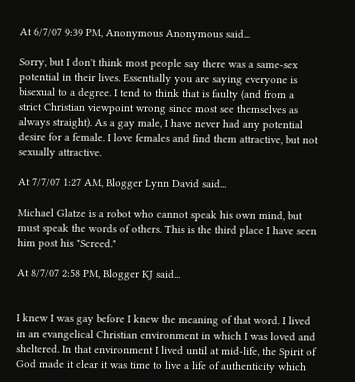At 6/7/07 9:39 PM, Anonymous Anonymous said...

Sorry, but I don't think most people say there was a same-sex potential in their lives. Essentially you are saying everyone is bisexual to a degree. I tend to think that is faulty (and from a strict Christian viewpoint wrong since most see themselves as always straight). As a gay male, I have never had any potential desire for a female. I love females and find them attractive, but not sexually attractive.

At 7/7/07 1:27 AM, Blogger Lynn David said...

Michael Glatze is a robot who cannot speak his own mind, but must speak the words of others. This is the third place I have seen him post his "Screed."

At 8/7/07 2:58 PM, Blogger KJ said...


I knew I was gay before I knew the meaning of that word. I lived in an evangelical Christian environment in which I was loved and sheltered. In that environment I lived until at mid-life, the Spirit of God made it clear it was time to live a life of authenticity which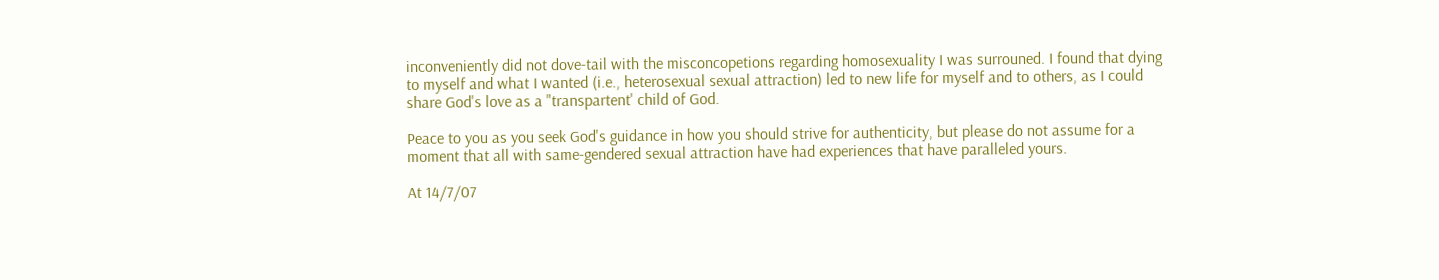inconveniently did not dove-tail with the misconcopetions regarding homosexuality I was surrouned. I found that dying to myself and what I wanted (i.e., heterosexual sexual attraction) led to new life for myself and to others, as I could share God's love as a "transpartent' child of God.

Peace to you as you seek God's guidance in how you should strive for authenticity, but please do not assume for a moment that all with same-gendered sexual attraction have had experiences that have paralleled yours.

At 14/7/07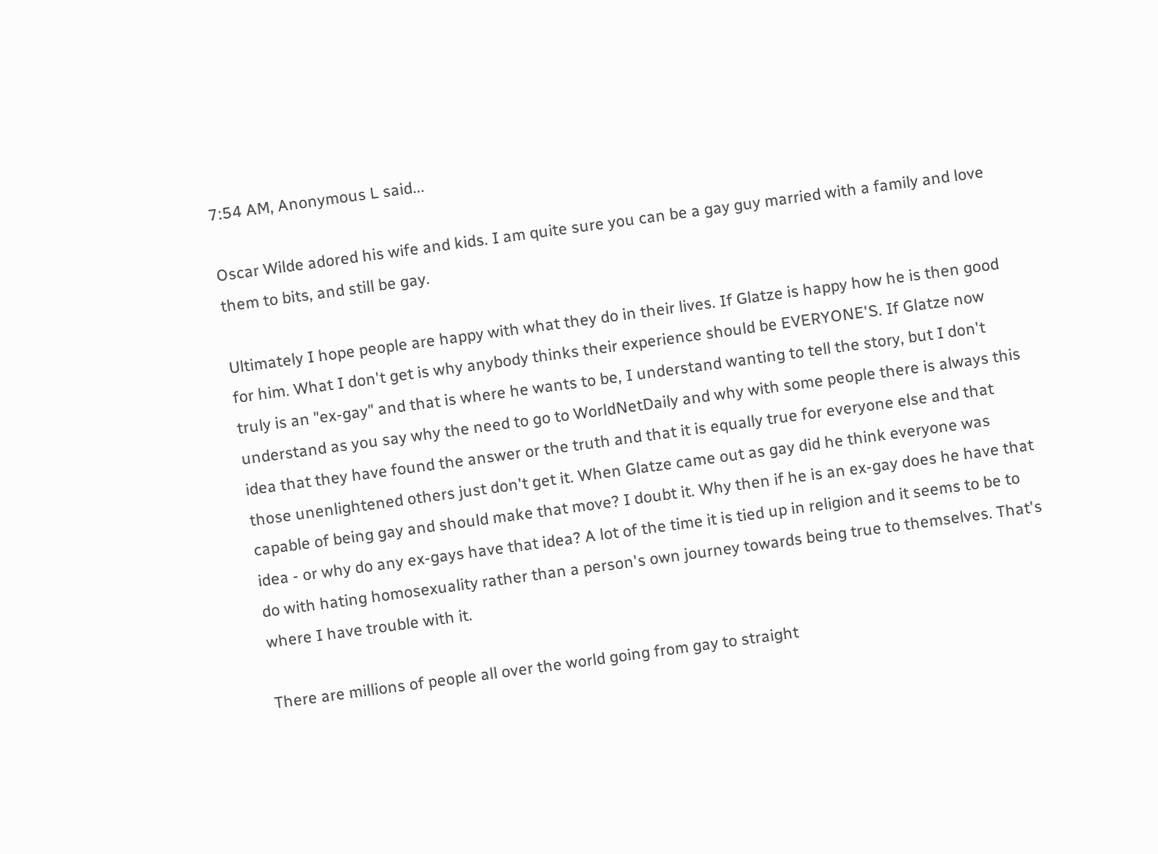7:54 AM, Anonymous L said...

Oscar Wilde adored his wife and kids. I am quite sure you can be a gay guy married with a family and love them to bits, and still be gay.

Ultimately I hope people are happy with what they do in their lives. If Glatze is happy how he is then good for him. What I don't get is why anybody thinks their experience should be EVERYONE'S. If Glatze now truly is an "ex-gay" and that is where he wants to be, I understand wanting to tell the story, but I don't understand as you say why the need to go to WorldNetDaily and why with some people there is always this idea that they have found the answer or the truth and that it is equally true for everyone else and that those unenlightened others just don't get it. When Glatze came out as gay did he think everyone was capable of being gay and should make that move? I doubt it. Why then if he is an ex-gay does he have that idea - or why do any ex-gays have that idea? A lot of the time it is tied up in religion and it seems to be to do with hating homosexuality rather than a person's own journey towards being true to themselves. That's where I have trouble with it.

There are millions of people all over the world going from gay to straight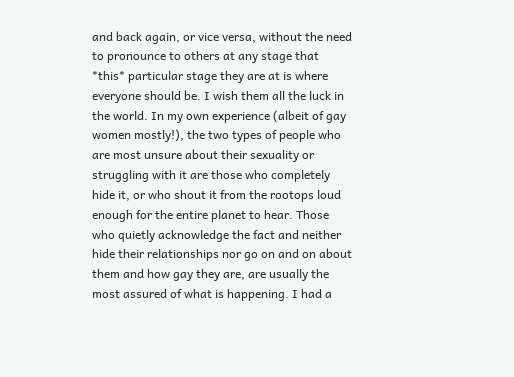and back again, or vice versa, without the need to pronounce to others at any stage that *this* particular stage they are at is where everyone should be. I wish them all the luck in the world. In my own experience (albeit of gay women mostly!), the two types of people who are most unsure about their sexuality or struggling with it are those who completely hide it, or who shout it from the rootops loud enough for the entire planet to hear. Those who quietly acknowledge the fact and neither hide their relationships nor go on and on about them and how gay they are, are usually the most assured of what is happening. I had a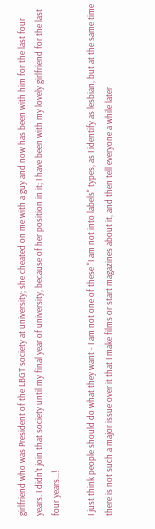girlfriend who was President of the LBGT society at university; she cheated on me with a guy and now has been with him for the last four years. I didn't join that society until my final year of university, because of her position in it; I have been with my lovely girlfriend for the last four years...!

I just think people should do what they want - I am not one of these "I am not into labels" types, as I identify as lesbian, but at the same time there is not such a major issue over it that I make films or start magazines about it, and then tell everyone a while later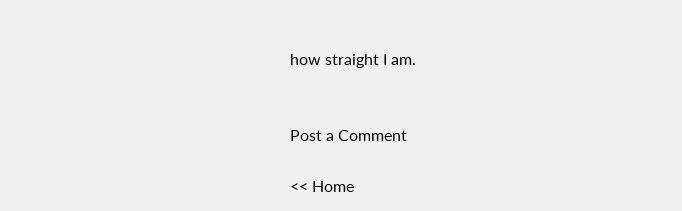how straight I am.


Post a Comment

<< Home